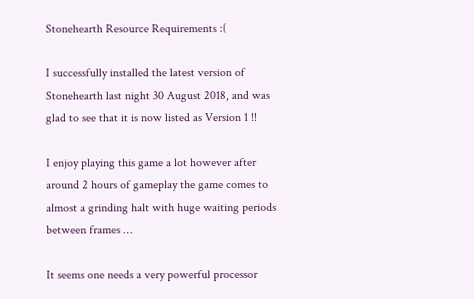Stonehearth Resource Requirements :(

I successfully installed the latest version of Stonehearth last night 30 August 2018, and was glad to see that it is now listed as Version 1 !!

I enjoy playing this game a lot however after around 2 hours of gameplay the game comes to almost a grinding halt with huge waiting periods between frames …

It seems one needs a very powerful processor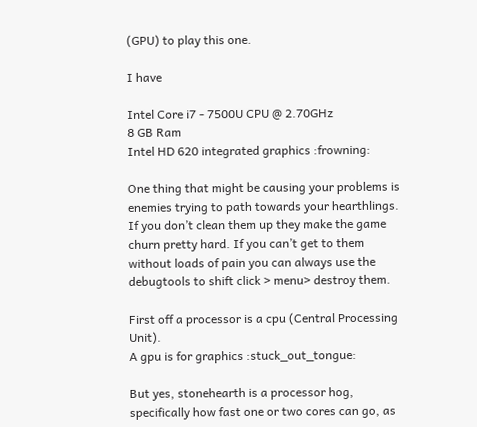(GPU) to play this one.

I have

Intel Core i7 - 7500U CPU @ 2.70GHz
8 GB Ram
Intel HD 620 integrated graphics :frowning:

One thing that might be causing your problems is enemies trying to path towards your hearthlings. If you don’t clean them up they make the game churn pretty hard. If you can’t get to them without loads of pain you can always use the debugtools to shift click > menu> destroy them.

First off a processor is a cpu (Central Processing Unit).
A gpu is for graphics :stuck_out_tongue:

But yes, stonehearth is a processor hog, specifically how fast one or two cores can go, as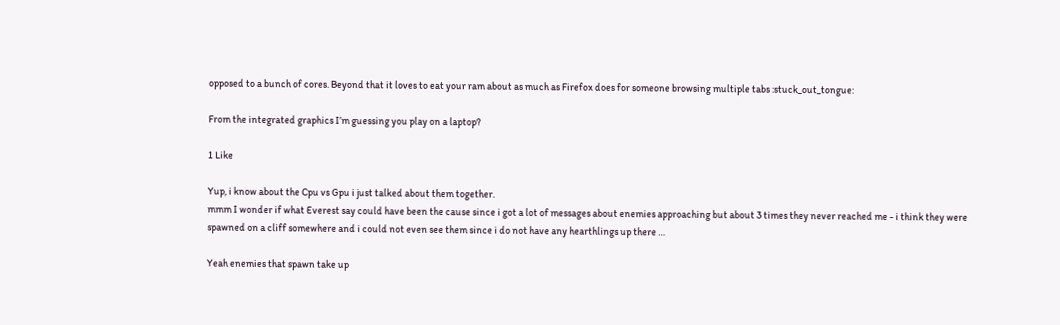opposed to a bunch of cores. Beyond that it loves to eat your ram about as much as Firefox does for someone browsing multiple tabs :stuck_out_tongue:

From the integrated graphics I’m guessing you play on a laptop?

1 Like

Yup, i know about the Cpu vs Gpu i just talked about them together.
mmm I wonder if what Everest say could have been the cause since i got a lot of messages about enemies approaching but about 3 times they never reached me - i think they were spawned on a cliff somewhere and i could not even see them since i do not have any hearthlings up there …

Yeah enemies that spawn take up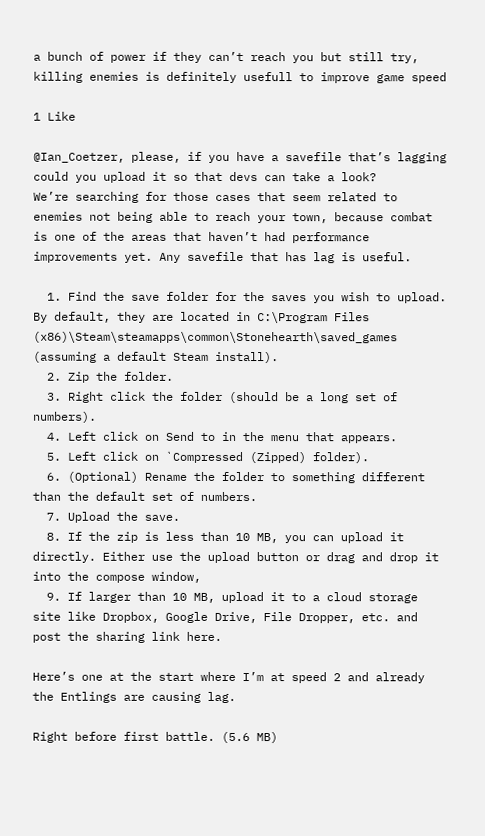a bunch of power if they can’t reach you but still try, killing enemies is definitely usefull to improve game speed

1 Like

@Ian_Coetzer, please, if you have a savefile that’s lagging could you upload it so that devs can take a look?
We’re searching for those cases that seem related to enemies not being able to reach your town, because combat is one of the areas that haven’t had performance improvements yet. Any savefile that has lag is useful.

  1. Find the save folder for the saves you wish to upload. By default, they are located in C:\Program Files (x86)\Steam\steamapps\common\Stonehearth\saved_games (assuming a default Steam install).
  2. Zip the folder.
  3. Right click the folder (should be a long set of numbers).
  4. Left click on Send to in the menu that appears.
  5. Left click on `Compressed (Zipped) folder).
  6. (Optional) Rename the folder to something different than the default set of numbers.
  7. Upload the save.
  8. If the zip is less than 10 MB, you can upload it directly. Either use the upload button or drag and drop it into the compose window,
  9. If larger than 10 MB, upload it to a cloud storage site like Dropbox, Google Drive, File Dropper, etc. and post the sharing link here.

Here’s one at the start where I’m at speed 2 and already the Entlings are causing lag.

Right before first battle. (5.6 MB)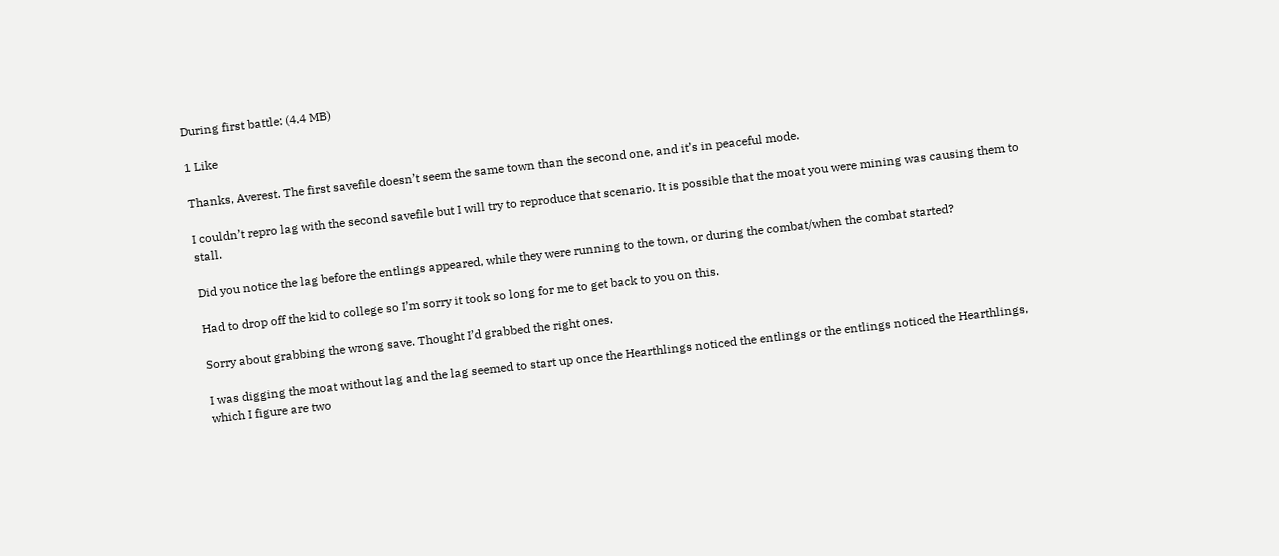During first battle: (4.4 MB)

1 Like

Thanks, Averest. The first savefile doesn’t seem the same town than the second one, and it’s in peaceful mode.

I couldn’t repro lag with the second savefile but I will try to reproduce that scenario. It is possible that the moat you were mining was causing them to stall.

Did you notice the lag before the entlings appeared, while they were running to the town, or during the combat/when the combat started?

Had to drop off the kid to college so I’m sorry it took so long for me to get back to you on this.

Sorry about grabbing the wrong save. Thought I’d grabbed the right ones.

I was digging the moat without lag and the lag seemed to start up once the Hearthlings noticed the entlings or the entlings noticed the Hearthlings, which I figure are two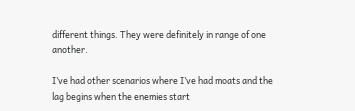different things. They were definitely in range of one another.

I’ve had other scenarios where I’ve had moats and the lag begins when the enemies start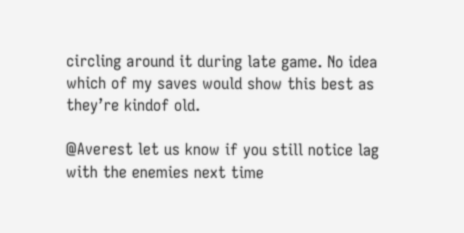circling around it during late game. No idea which of my saves would show this best as they’re kindof old.

@Averest let us know if you still notice lag with the enemies next time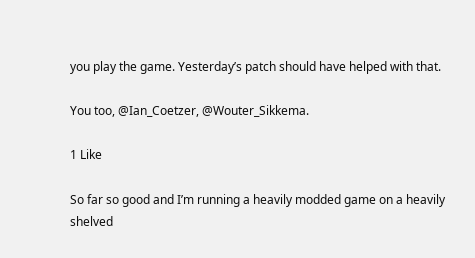you play the game. Yesterday’s patch should have helped with that.

You too, @Ian_Coetzer, @Wouter_Sikkema.

1 Like

So far so good and I’m running a heavily modded game on a heavily shelved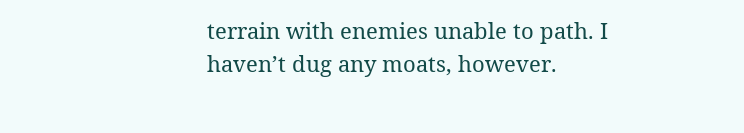terrain with enemies unable to path. I haven’t dug any moats, however.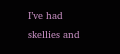I’ve had skellies and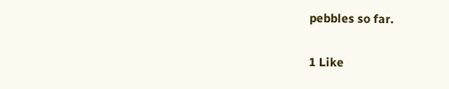pebbles so far.

1 Like